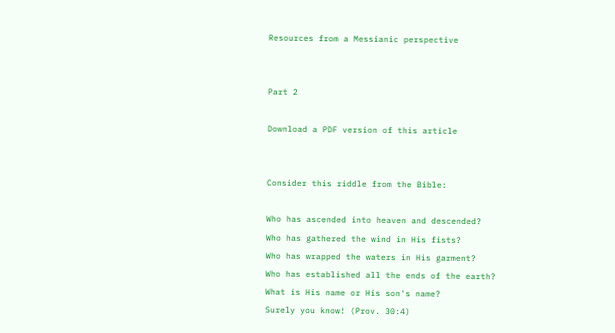Resources from a Messianic perspective


Part 2

Download a PDF version of this article


Consider this riddle from the Bible:

Who has ascended into heaven and descended?
Who has gathered the wind in His fists?
Who has wrapped the waters in His garment?
Who has established all the ends of the earth?
What is His name or His son's name?
Surely you know! (Prov. 30:4)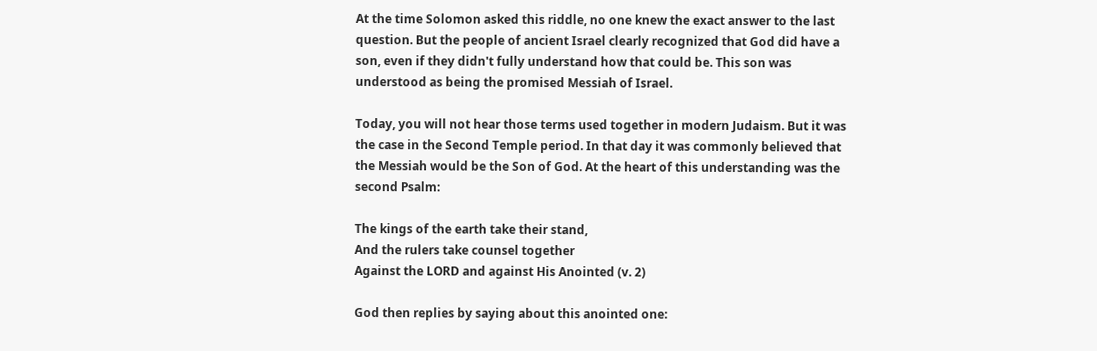At the time Solomon asked this riddle, no one knew the exact answer to the last question. But the people of ancient Israel clearly recognized that God did have a son, even if they didn't fully understand how that could be. This son was understood as being the promised Messiah of Israel.

Today, you will not hear those terms used together in modern Judaism. But it was the case in the Second Temple period. In that day it was commonly believed that the Messiah would be the Son of God. At the heart of this understanding was the second Psalm:

The kings of the earth take their stand,
And the rulers take counsel together
Against the LORD and against His Anointed (v. 2)

God then replies by saying about this anointed one: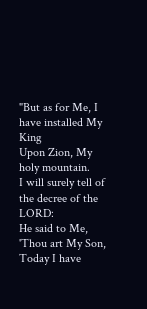"But as for Me, I have installed My King
Upon Zion, My holy mountain.
I will surely tell of the decree of the LORD:
He said to Me, 'Thou art My Son,
Today I have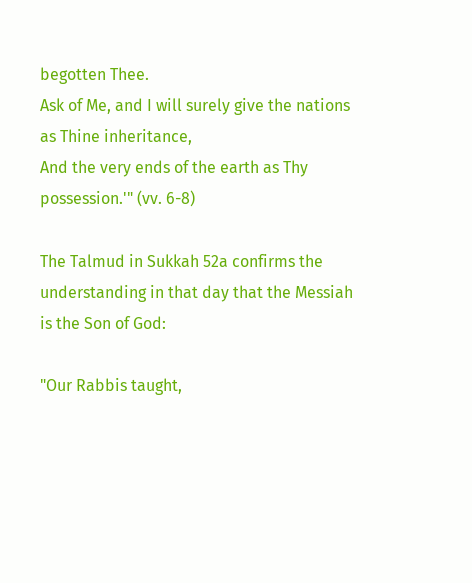begotten Thee.
Ask of Me, and I will surely give the nations as Thine inheritance,
And the very ends of the earth as Thy possession.'" (vv. 6-8)

The Talmud in Sukkah 52a confirms the understanding in that day that the Messiah is the Son of God:

"Our Rabbis taught,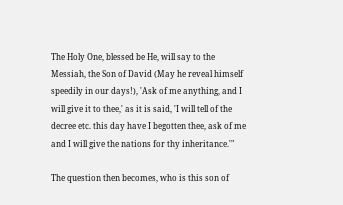The Holy One, blessed be He, will say to the Messiah, the Son of David (May he reveal himself speedily in our days!), 'Ask of me anything, and I will give it to thee,' as it is said, 'I will tell of the decree etc. this day have I begotten thee, ask of me and I will give the nations for thy inheritance.'"

The question then becomes, who is this son of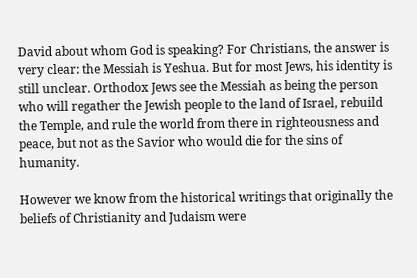David about whom God is speaking? For Christians, the answer is very clear: the Messiah is Yeshua. But for most Jews, his identity is still unclear. Orthodox Jews see the Messiah as being the person who will regather the Jewish people to the land of Israel, rebuild the Temple, and rule the world from there in righteousness and peace, but not as the Savior who would die for the sins of humanity.

However we know from the historical writings that originally the beliefs of Christianity and Judaism were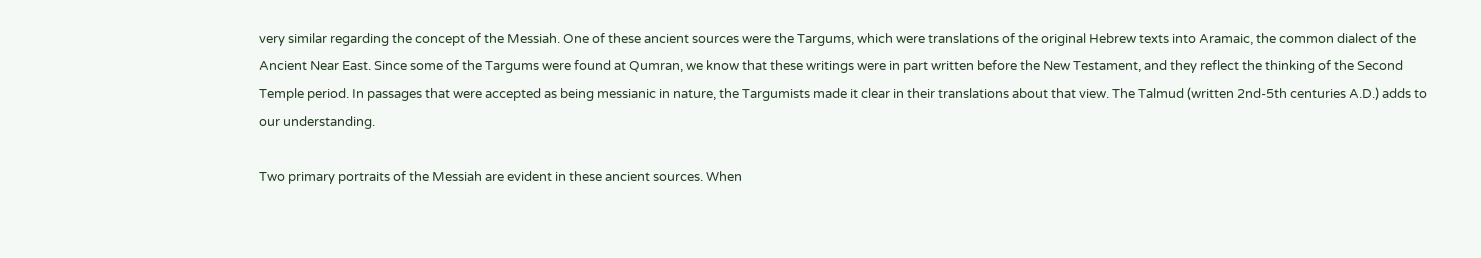very similar regarding the concept of the Messiah. One of these ancient sources were the Targums, which were translations of the original Hebrew texts into Aramaic, the common dialect of the Ancient Near East. Since some of the Targums were found at Qumran, we know that these writings were in part written before the New Testament, and they reflect the thinking of the Second Temple period. In passages that were accepted as being messianic in nature, the Targumists made it clear in their translations about that view. The Talmud (written 2nd-5th centuries A.D.) adds to our understanding.

Two primary portraits of the Messiah are evident in these ancient sources. When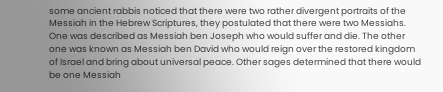some ancient rabbis noticed that there were two rather divergent portraits of the Messiah in the Hebrew Scriptures, they postulated that there were two Messiahs. One was described as Messiah ben Joseph who would suffer and die. The other one was known as Messiah ben David who would reign over the restored kingdom of Israel and bring about universal peace. Other sages determined that there would be one Messiah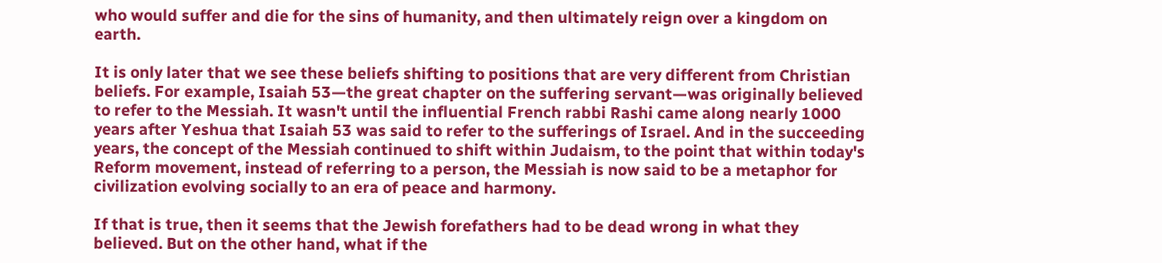who would suffer and die for the sins of humanity, and then ultimately reign over a kingdom on earth.

It is only later that we see these beliefs shifting to positions that are very different from Christian beliefs. For example, Isaiah 53—the great chapter on the suffering servant—was originally believed to refer to the Messiah. It wasn't until the influential French rabbi Rashi came along nearly 1000 years after Yeshua that Isaiah 53 was said to refer to the sufferings of Israel. And in the succeeding years, the concept of the Messiah continued to shift within Judaism, to the point that within today's Reform movement, instead of referring to a person, the Messiah is now said to be a metaphor for civilization evolving socially to an era of peace and harmony.

If that is true, then it seems that the Jewish forefathers had to be dead wrong in what they believed. But on the other hand, what if the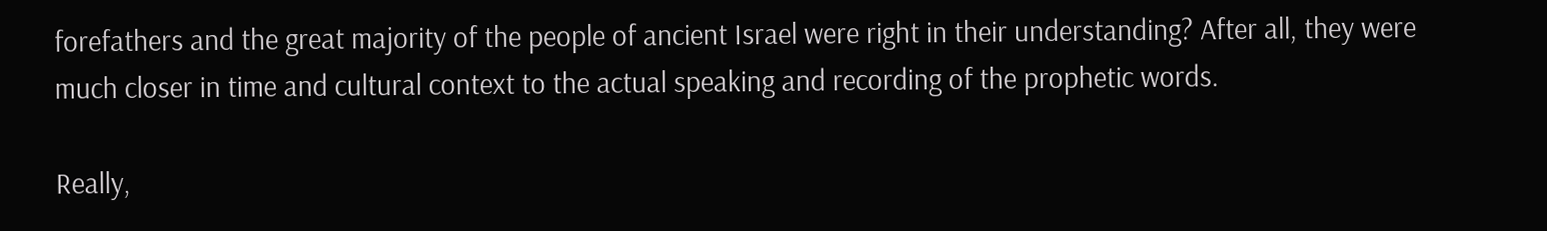forefathers and the great majority of the people of ancient Israel were right in their understanding? After all, they were much closer in time and cultural context to the actual speaking and recording of the prophetic words.

Really,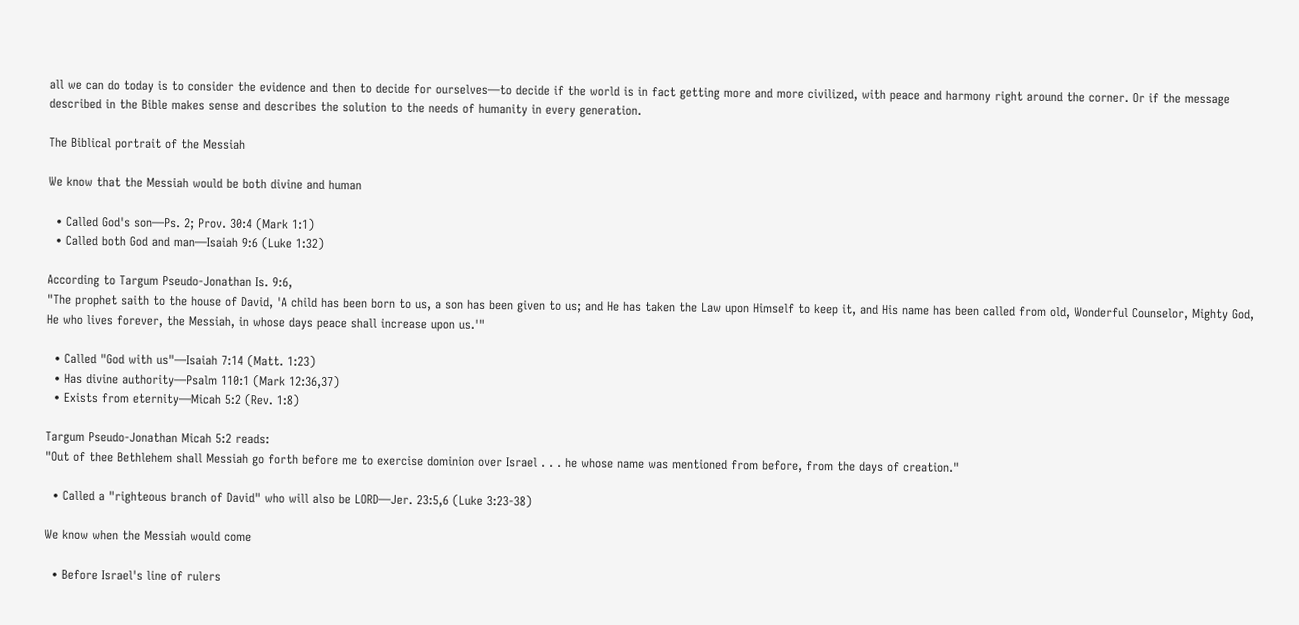all we can do today is to consider the evidence and then to decide for ourselves—to decide if the world is in fact getting more and more civilized, with peace and harmony right around the corner. Or if the message described in the Bible makes sense and describes the solution to the needs of humanity in every generation.

The Biblical portrait of the Messiah

We know that the Messiah would be both divine and human

  • Called God's son—Ps. 2; Prov. 30:4 (Mark 1:1)
  • Called both God and man—Isaiah 9:6 (Luke 1:32)

According to Targum Pseudo-Jonathan Is. 9:6,
"The prophet saith to the house of David, 'A child has been born to us, a son has been given to us; and He has taken the Law upon Himself to keep it, and His name has been called from old, Wonderful Counselor, Mighty God, He who lives forever, the Messiah, in whose days peace shall increase upon us.'"

  • Called "God with us"—Isaiah 7:14 (Matt. 1:23)
  • Has divine authority—Psalm 110:1 (Mark 12:36,37)
  • Exists from eternity—Micah 5:2 (Rev. 1:8)

Targum Pseudo-Jonathan Micah 5:2 reads:
"Out of thee Bethlehem shall Messiah go forth before me to exercise dominion over Israel . . . he whose name was mentioned from before, from the days of creation."

  • Called a "righteous branch of David" who will also be LORD—Jer. 23:5,6 (Luke 3:23-38)

We know when the Messiah would come

  • Before Israel's line of rulers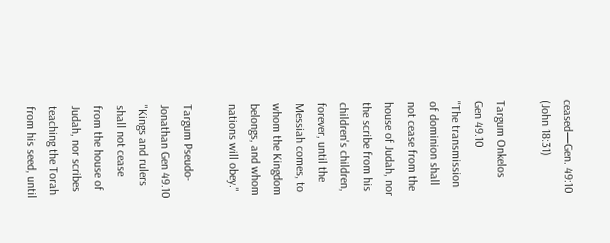ceased—Gen. 49:10 (John 18:31)

Targum Onkelos Gen 49.10
"The transmission of dominion shall not cease from the house of Judah, nor the scribe from his children's children, forever, until the Messiah comes, to whom the Kingdom belongs, and whom nations will obey."

Targum Pseudo-Jonathan Gen 49.10
"Kings and rulers shall not cease from the house of Judah, nor scribes teaching the Torah from his seed, until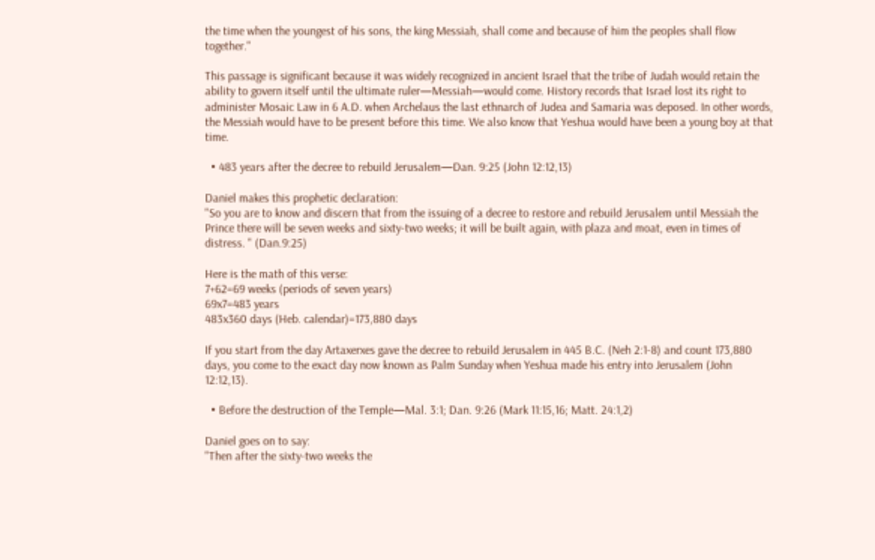the time when the youngest of his sons, the king Messiah, shall come and because of him the peoples shall flow together."

This passage is significant because it was widely recognized in ancient Israel that the tribe of Judah would retain the ability to govern itself until the ultimate ruler—Messiah—would come. History records that Israel lost its right to administer Mosaic Law in 6 A.D. when Archelaus the last ethnarch of Judea and Samaria was deposed. In other words, the Messiah would have to be present before this time. We also know that Yeshua would have been a young boy at that time.

  • 483 years after the decree to rebuild Jerusalem—Dan. 9:25 (John 12:12,13)

Daniel makes this prophetic declaration:
"So you are to know and discern that from the issuing of a decree to restore and rebuild Jerusalem until Messiah the Prince there will be seven weeks and sixty-two weeks; it will be built again, with plaza and moat, even in times of distress. " (Dan.9:25)

Here is the math of this verse:
7+62=69 weeks (periods of seven years)
69x7=483 years
483x360 days (Heb. calendar)=173,880 days

If you start from the day Artaxerxes gave the decree to rebuild Jerusalem in 445 B.C. (Neh 2:1-8) and count 173,880 days, you come to the exact day now known as Palm Sunday when Yeshua made his entry into Jerusalem (John 12:12,13).

  • Before the destruction of the Temple—Mal. 3:1; Dan. 9:26 (Mark 11:15,16; Matt. 24:1,2)

Daniel goes on to say:
"Then after the sixty-two weeks the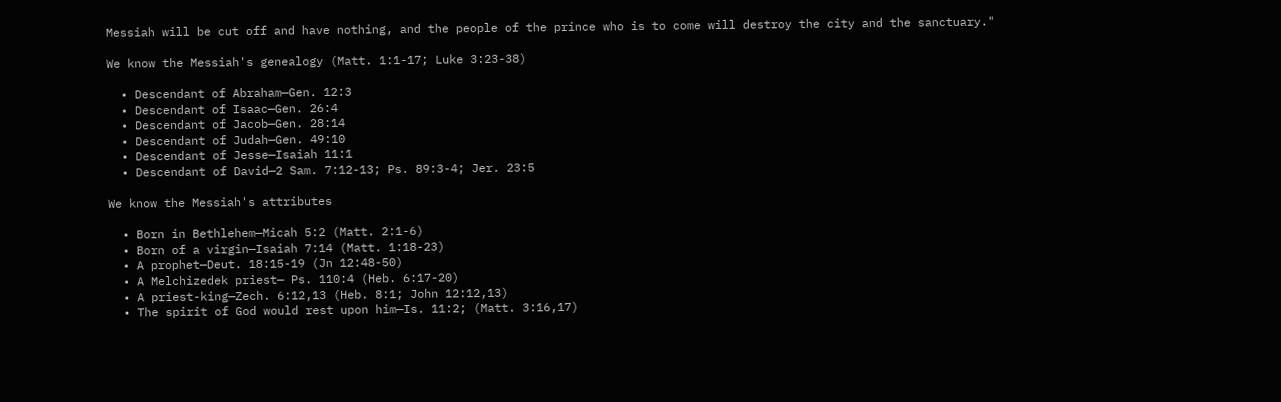Messiah will be cut off and have nothing, and the people of the prince who is to come will destroy the city and the sanctuary."

We know the Messiah's genealogy (Matt. 1:1-17; Luke 3:23-38)

  • Descendant of Abraham—Gen. 12:3
  • Descendant of Isaac—Gen. 26:4
  • Descendant of Jacob—Gen. 28:14
  • Descendant of Judah—Gen. 49:10
  • Descendant of Jesse—Isaiah 11:1
  • Descendant of David—2 Sam. 7:12-13; Ps. 89:3-4; Jer. 23:5

We know the Messiah's attributes

  • Born in Bethlehem—Micah 5:2 (Matt. 2:1-6)
  • Born of a virgin—Isaiah 7:14 (Matt. 1:18-23)
  • A prophet—Deut. 18:15-19 (Jn 12:48-50)
  • A Melchizedek priest— Ps. 110:4 (Heb. 6:17-20)
  • A priest-king—Zech. 6:12,13 (Heb. 8:1; John 12:12,13)
  • The spirit of God would rest upon him—Is. 11:2; (Matt. 3:16,17)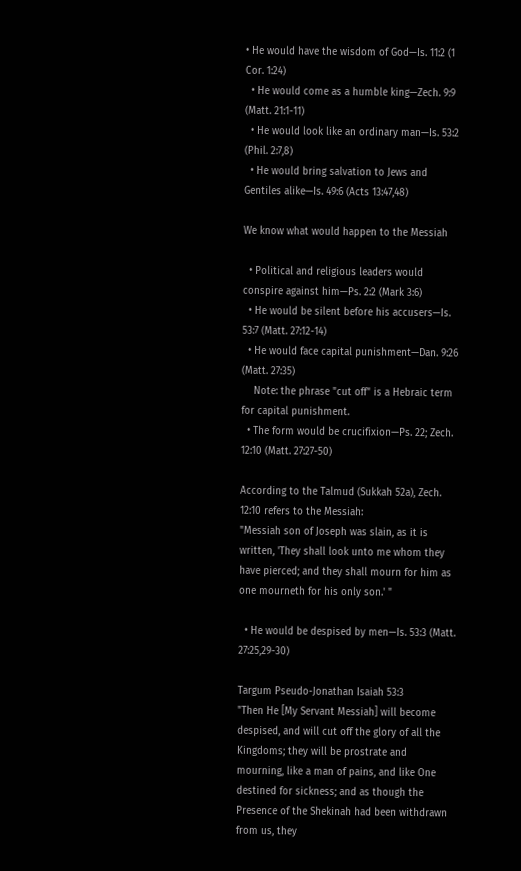• He would have the wisdom of God—Is. 11:2 (1 Cor. 1:24)
  • He would come as a humble king—Zech. 9:9 (Matt. 21:1-11)
  • He would look like an ordinary man—Is. 53:2 (Phil. 2:7,8)
  • He would bring salvation to Jews and Gentiles alike—Is. 49:6 (Acts 13:47,48)

We know what would happen to the Messiah

  • Political and religious leaders would conspire against him—Ps. 2:2 (Mark 3:6)
  • He would be silent before his accusers—Is. 53:7 (Matt. 27:12-14)
  • He would face capital punishment—Dan. 9:26 (Matt. 27:35)
    Note: the phrase "cut off" is a Hebraic term for capital punishment.
  • The form would be crucifixion—Ps. 22; Zech. 12:10 (Matt. 27:27-50)

According to the Talmud (Sukkah 52a), Zech. 12:10 refers to the Messiah:
"Messiah son of Joseph was slain, as it is written, 'They shall look unto me whom they have pierced; and they shall mourn for him as one mourneth for his only son.' "

  • He would be despised by men—Is. 53:3 (Matt. 27:25,29-30)

Targum Pseudo-Jonathan Isaiah 53:3
"Then He [My Servant Messiah] will become despised, and will cut off the glory of all the Kingdoms; they will be prostrate and mourning, like a man of pains, and like One destined for sickness; and as though the Presence of the Shekinah had been withdrawn from us, they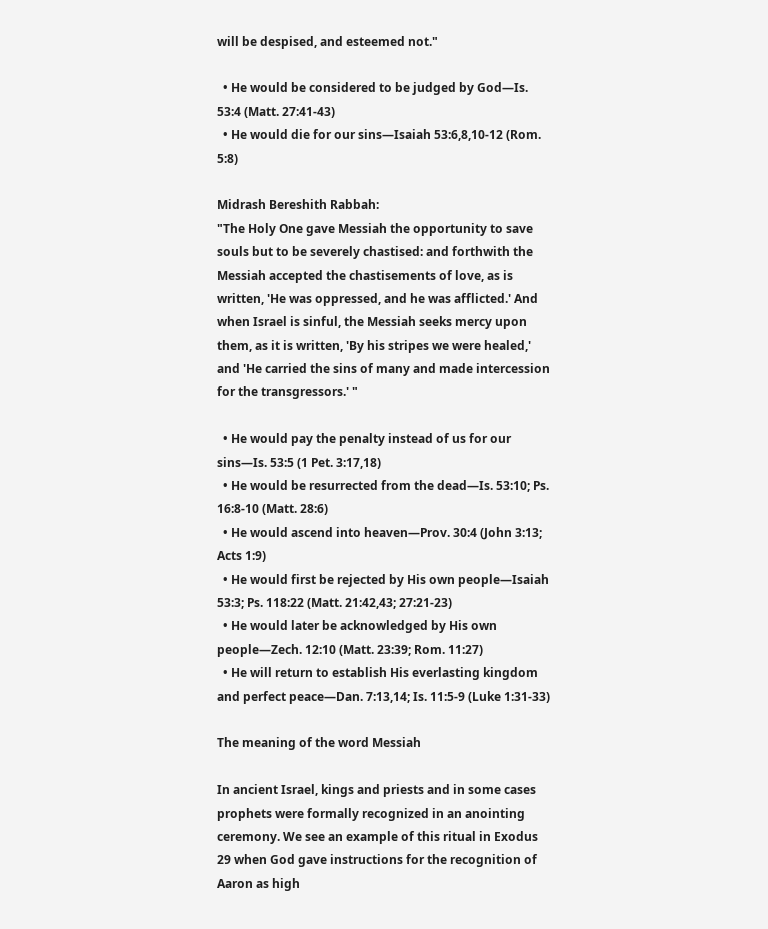will be despised, and esteemed not."

  • He would be considered to be judged by God—Is. 53:4 (Matt. 27:41-43)
  • He would die for our sins—Isaiah 53:6,8,10-12 (Rom. 5:8)

Midrash Bereshith Rabbah:
"The Holy One gave Messiah the opportunity to save souls but to be severely chastised: and forthwith the Messiah accepted the chastisements of love, as is written, 'He was oppressed, and he was afflicted.' And when Israel is sinful, the Messiah seeks mercy upon them, as it is written, 'By his stripes we were healed,' and 'He carried the sins of many and made intercession for the transgressors.' "

  • He would pay the penalty instead of us for our sins—Is. 53:5 (1 Pet. 3:17,18)
  • He would be resurrected from the dead—Is. 53:10; Ps. 16:8-10 (Matt. 28:6)
  • He would ascend into heaven—Prov. 30:4 (John 3:13; Acts 1:9)
  • He would first be rejected by His own people—Isaiah 53:3; Ps. 118:22 (Matt. 21:42,43; 27:21-23)
  • He would later be acknowledged by His own people—Zech. 12:10 (Matt. 23:39; Rom. 11:27)
  • He will return to establish His everlasting kingdom and perfect peace—Dan. 7:13,14; Is. 11:5-9 (Luke 1:31-33)

The meaning of the word Messiah

In ancient Israel, kings and priests and in some cases prophets were formally recognized in an anointing ceremony. We see an example of this ritual in Exodus 29 when God gave instructions for the recognition of Aaron as high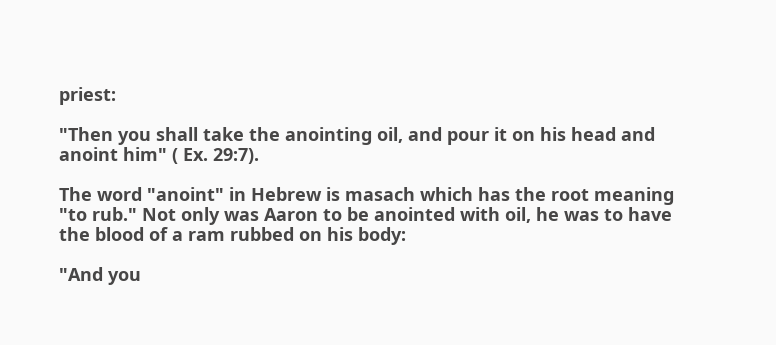priest:

"Then you shall take the anointing oil, and pour it on his head and anoint him" ( Ex. 29:7).

The word "anoint" in Hebrew is masach which has the root meaning "to rub." Not only was Aaron to be anointed with oil, he was to have the blood of a ram rubbed on his body:

"And you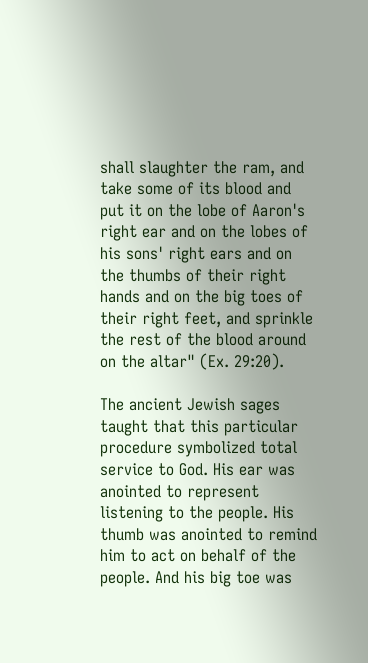shall slaughter the ram, and take some of its blood and put it on the lobe of Aaron's right ear and on the lobes of his sons' right ears and on the thumbs of their right hands and on the big toes of their right feet, and sprinkle the rest of the blood around on the altar" (Ex. 29:20).

The ancient Jewish sages taught that this particular procedure symbolized total service to God. His ear was anointed to represent listening to the people. His thumb was anointed to remind him to act on behalf of the people. And his big toe was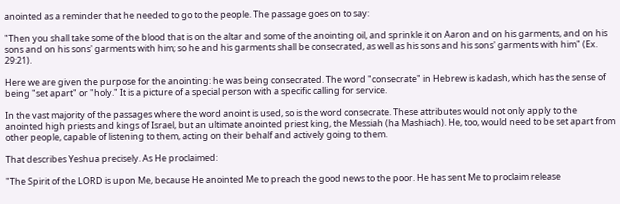anointed as a reminder that he needed to go to the people. The passage goes on to say:

"Then you shall take some of the blood that is on the altar and some of the anointing oil, and sprinkle it on Aaron and on his garments, and on his sons and on his sons' garments with him; so he and his garments shall be consecrated, as well as his sons and his sons' garments with him" (Ex. 29:21).

Here we are given the purpose for the anointing: he was being consecrated. The word "consecrate" in Hebrew is kadash, which has the sense of being "set apart" or "holy." It is a picture of a special person with a specific calling for service.

In the vast majority of the passages where the word anoint is used, so is the word consecrate. These attributes would not only apply to the anointed high priests and kings of Israel, but an ultimate anointed priest king, the Messiah (ha Mashiach). He, too, would need to be set apart from other people, capable of listening to them, acting on their behalf and actively going to them.

That describes Yeshua precisely. As He proclaimed:

"The Spirit of the LORD is upon Me, because He anointed Me to preach the good news to the poor. He has sent Me to proclaim release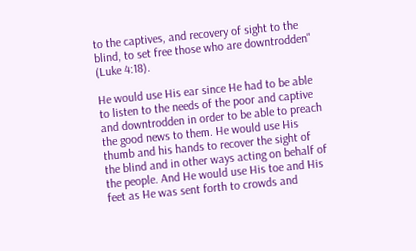to the captives, and recovery of sight to the blind, to set free those who are downtrodden" (Luke 4:18).

He would use His ear since He had to be able to listen to the needs of the poor and captive and downtrodden in order to be able to preach the good news to them. He would use His thumb and his hands to recover the sight of the blind and in other ways acting on behalf of the people. And He would use His toe and His feet as He was sent forth to crowds and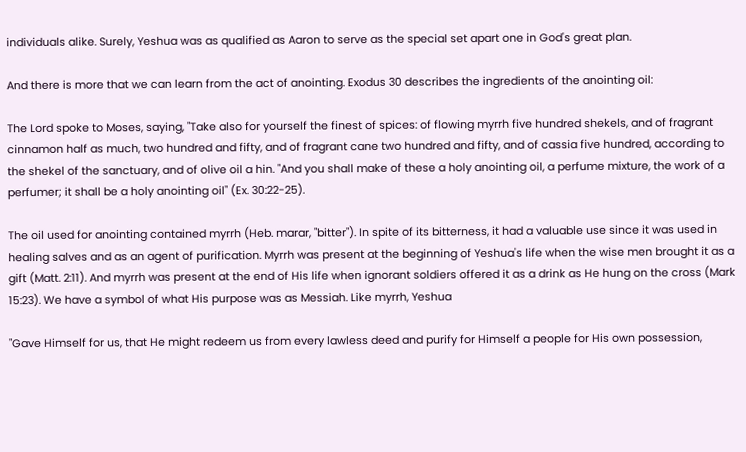individuals alike. Surely, Yeshua was as qualified as Aaron to serve as the special set apart one in God's great plan.

And there is more that we can learn from the act of anointing. Exodus 30 describes the ingredients of the anointing oil:

The Lord spoke to Moses, saying, "Take also for yourself the finest of spices: of flowing myrrh five hundred shekels, and of fragrant cinnamon half as much, two hundred and fifty, and of fragrant cane two hundred and fifty, and of cassia five hundred, according to the shekel of the sanctuary, and of olive oil a hin. "And you shall make of these a holy anointing oil, a perfume mixture, the work of a perfumer; it shall be a holy anointing oil" (Ex. 30:22-25).

The oil used for anointing contained myrrh (Heb. marar, "bitter"). In spite of its bitterness, it had a valuable use since it was used in healing salves and as an agent of purification. Myrrh was present at the beginning of Yeshua's life when the wise men brought it as a gift (Matt. 2:11). And myrrh was present at the end of His life when ignorant soldiers offered it as a drink as He hung on the cross (Mark 15:23). We have a symbol of what His purpose was as Messiah. Like myrrh, Yeshua

"Gave Himself for us, that He might redeem us from every lawless deed and purify for Himself a people for His own possession,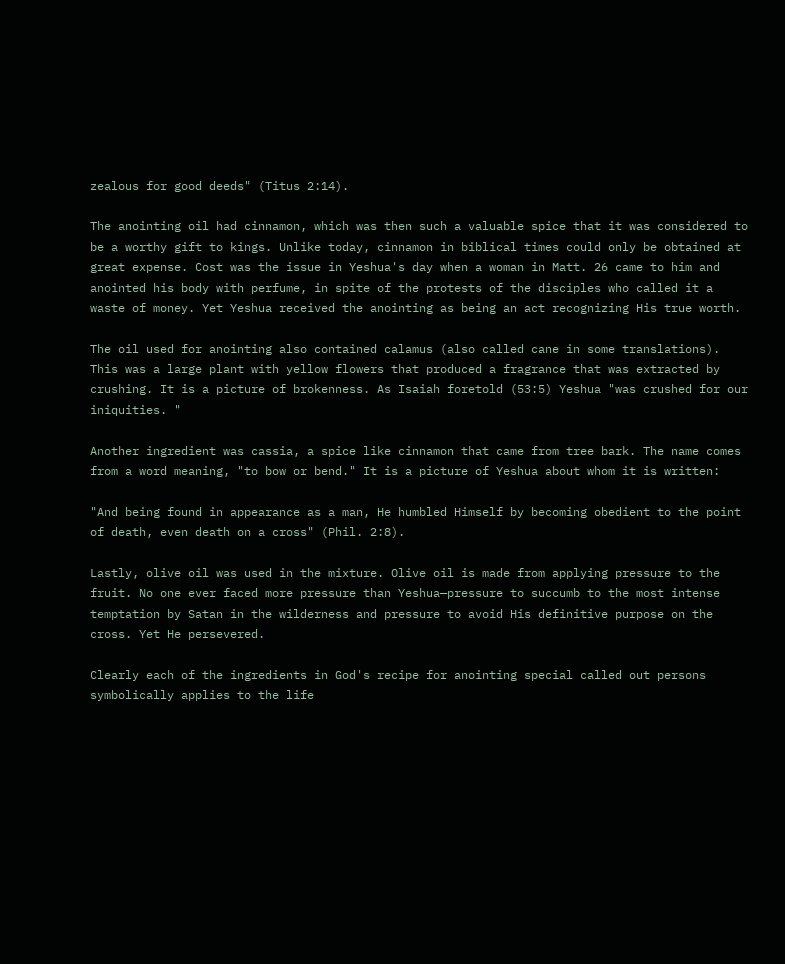zealous for good deeds" (Titus 2:14).

The anointing oil had cinnamon, which was then such a valuable spice that it was considered to be a worthy gift to kings. Unlike today, cinnamon in biblical times could only be obtained at great expense. Cost was the issue in Yeshua's day when a woman in Matt. 26 came to him and anointed his body with perfume, in spite of the protests of the disciples who called it a waste of money. Yet Yeshua received the anointing as being an act recognizing His true worth.

The oil used for anointing also contained calamus (also called cane in some translations). This was a large plant with yellow flowers that produced a fragrance that was extracted by crushing. It is a picture of brokenness. As Isaiah foretold (53:5) Yeshua "was crushed for our iniquities. "

Another ingredient was cassia, a spice like cinnamon that came from tree bark. The name comes from a word meaning, "to bow or bend." It is a picture of Yeshua about whom it is written:

"And being found in appearance as a man, He humbled Himself by becoming obedient to the point of death, even death on a cross" (Phil. 2:8).

Lastly, olive oil was used in the mixture. Olive oil is made from applying pressure to the fruit. No one ever faced more pressure than Yeshua—pressure to succumb to the most intense temptation by Satan in the wilderness and pressure to avoid His definitive purpose on the cross. Yet He persevered.

Clearly each of the ingredients in God's recipe for anointing special called out persons symbolically applies to the life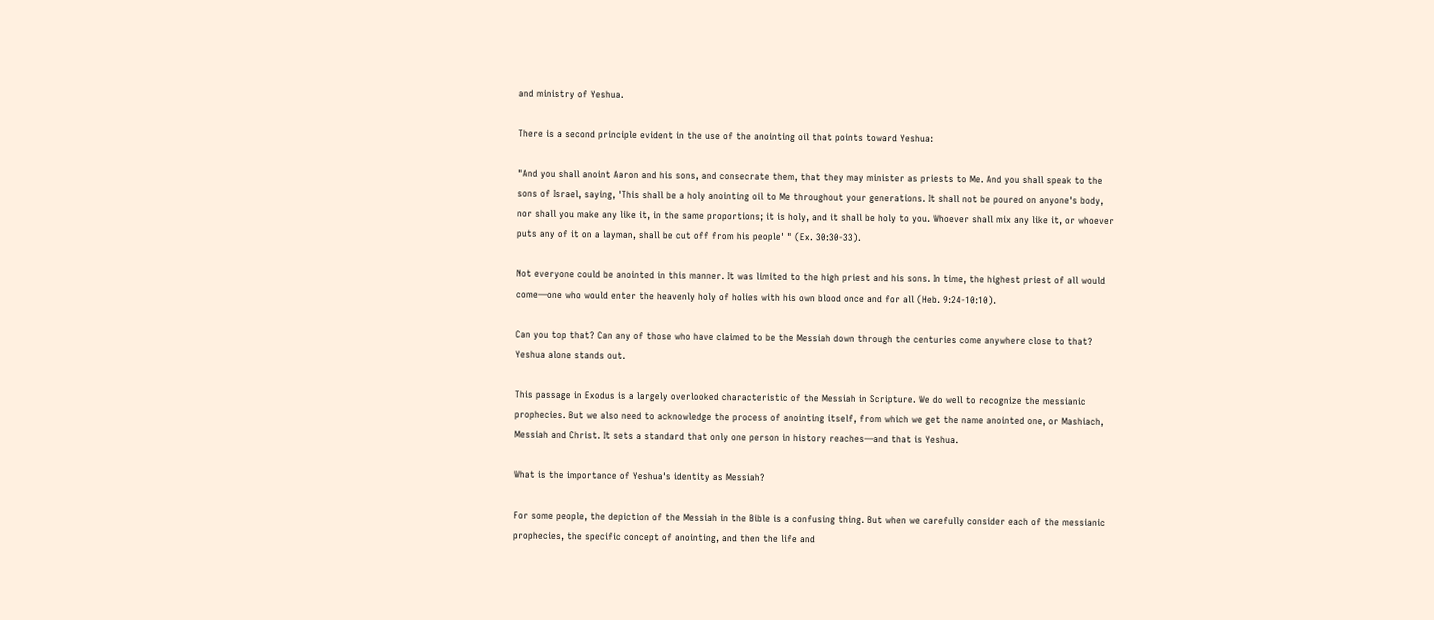and ministry of Yeshua.

There is a second principle evident in the use of the anointing oil that points toward Yeshua:

"And you shall anoint Aaron and his sons, and consecrate them, that they may minister as priests to Me. And you shall speak to the sons of Israel, saying, 'This shall be a holy anointing oil to Me throughout your generations. It shall not be poured on anyone's body, nor shall you make any like it, in the same proportions; it is holy, and it shall be holy to you. Whoever shall mix any like it, or whoever puts any of it on a layman, shall be cut off from his people' " (Ex. 30:30-33).

Not everyone could be anointed in this manner. It was limited to the high priest and his sons. In time, the highest priest of all would come—one who would enter the heavenly holy of holies with his own blood once and for all (Heb. 9:24-10:10).

Can you top that? Can any of those who have claimed to be the Messiah down through the centuries come anywhere close to that? Yeshua alone stands out.

This passage in Exodus is a largely overlooked characteristic of the Messiah in Scripture. We do well to recognize the messianic prophecies. But we also need to acknowledge the process of anointing itself, from which we get the name anointed one, or Mashiach, Messiah and Christ. It sets a standard that only one person in history reaches—and that is Yeshua.

What is the importance of Yeshua's identity as Messiah?

For some people, the depiction of the Messiah in the Bible is a confusing thing. But when we carefully consider each of the messianic prophecies, the specific concept of anointing, and then the life and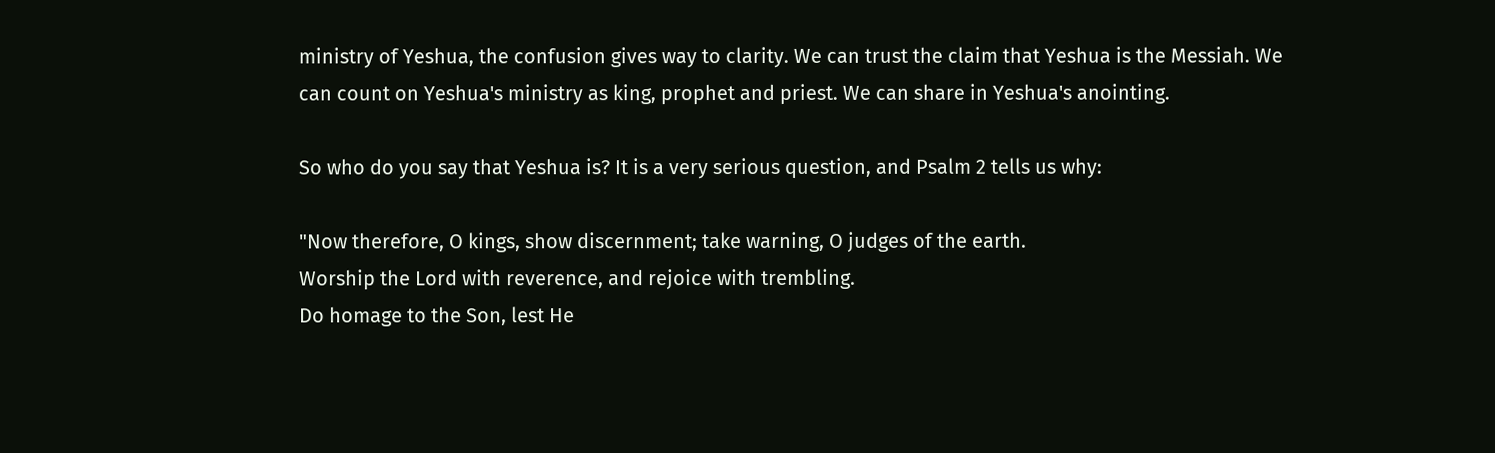ministry of Yeshua, the confusion gives way to clarity. We can trust the claim that Yeshua is the Messiah. We can count on Yeshua's ministry as king, prophet and priest. We can share in Yeshua's anointing.

So who do you say that Yeshua is? It is a very serious question, and Psalm 2 tells us why:

"Now therefore, O kings, show discernment; take warning, O judges of the earth.
Worship the Lord with reverence, and rejoice with trembling.
Do homage to the Son, lest He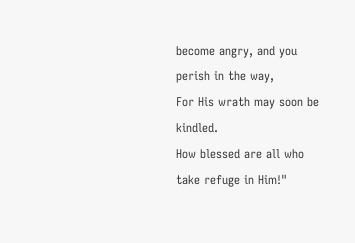become angry, and you perish in the way,
For His wrath may soon be kindled.
How blessed are all who take refuge in Him!"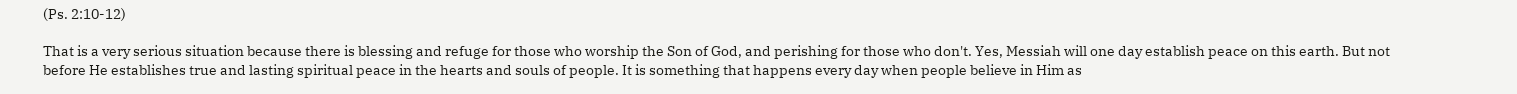(Ps. 2:10-12)

That is a very serious situation because there is blessing and refuge for those who worship the Son of God, and perishing for those who don't. Yes, Messiah will one day establish peace on this earth. But not before He establishes true and lasting spiritual peace in the hearts and souls of people. It is something that happens every day when people believe in Him as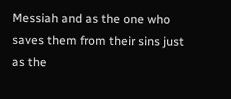Messiah and as the one who saves them from their sins just as the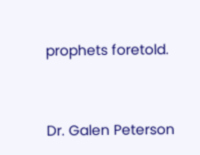prophets foretold.


Dr. Galen Peterson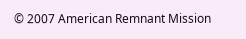© 2007 American Remnant Mission